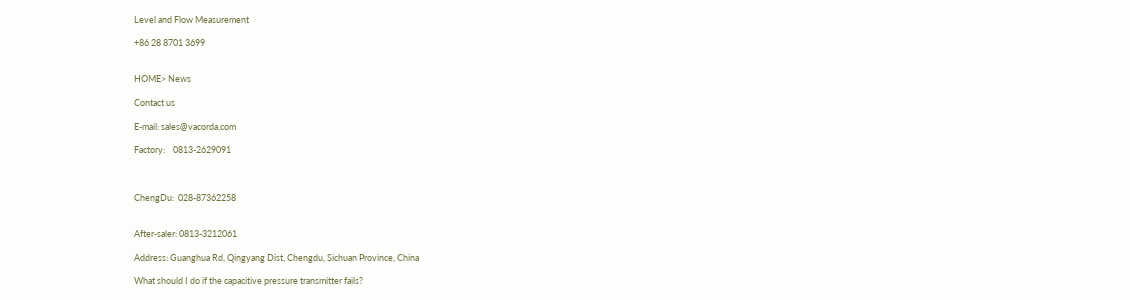Level and Flow Measurement

+86 28 8701 3699


HOME> News

Contact us

E-mail: sales@vacorda.com

Factory:    0813-2629091



ChengDu:  028-87362258


After-saler: 0813-3212061

Address: Guanghua Rd, Qingyang Dist, Chengdu, Sichuan Province, China

What should I do if the capacitive pressure transmitter fails?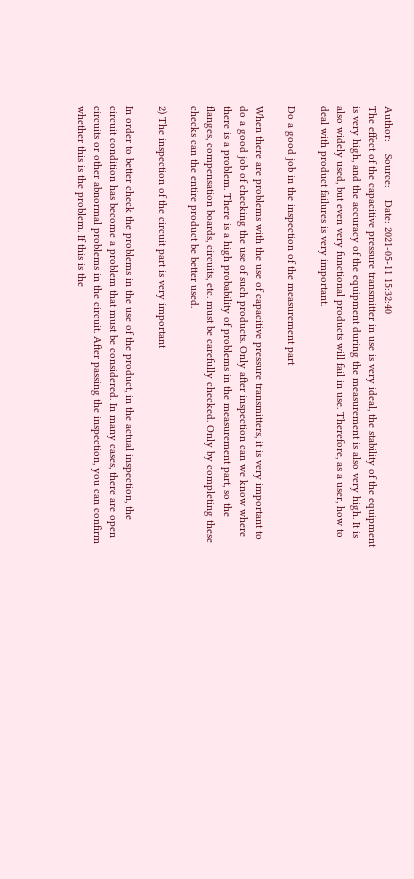Author:    Source:    Date: 2021-05-11 15:32:40
The effect of the capacitive pressure transmitter in use is very ideal, the stability of the equipment is very high, and the accuracy of the equipment during the measurement is also very high. It is also widely used, but even very functional products will fail in use. Therefore, as a user, how to deal with product failures is very important.

Do a good job in the inspection of the measurement part

When there are problems with the use of capacitive pressure transmitters, it is very important to do a good job of checking the use of such products. Only after inspection can we know where there is a problem. There is a high probability of problems in the measurement part, so the flanges, compensation boards, circuits, etc. must be carefully checked. Only by completing these checks can the entire product be better used.

2) The inspection of the circuit part is very important

In order to better check the problems in the use of the product, in the actual inspection, the circuit condition has become a problem that must be considered. In many cases, there are open circuits or other abnormal problems in the circuit. After passing the inspection, you can confirm whether this is the problem. If this is the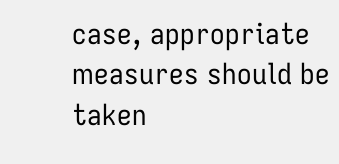case, appropriate measures should be taken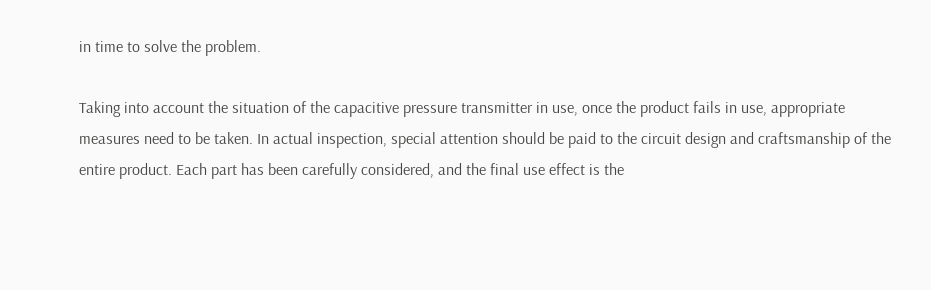in time to solve the problem.

Taking into account the situation of the capacitive pressure transmitter in use, once the product fails in use, appropriate measures need to be taken. In actual inspection, special attention should be paid to the circuit design and craftsmanship of the entire product. Each part has been carefully considered, and the final use effect is the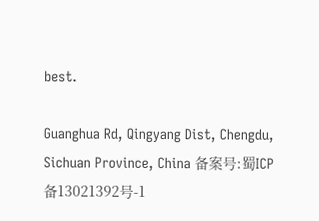best.

Guanghua Rd, Qingyang Dist, Chengdu, Sichuan Province, China 备案号:蜀ICP备13021392号-1